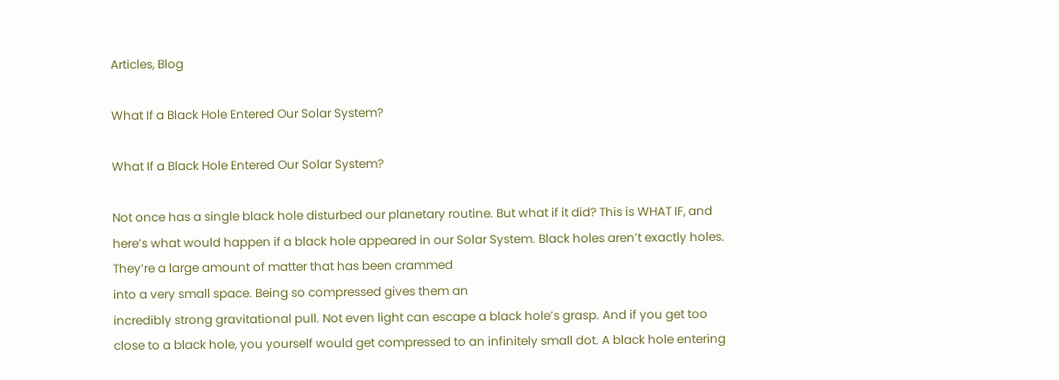Articles, Blog

What If a Black Hole Entered Our Solar System?

What If a Black Hole Entered Our Solar System?

Not once has a single black hole disturbed our planetary routine. But what if it did? This is WHAT IF, and here’s what would happen if a black hole appeared in our Solar System. Black holes aren’t exactly holes. They’re a large amount of matter that has been crammed
into a very small space. Being so compressed gives them an
incredibly strong gravitational pull. Not even light can escape a black hole’s grasp. And if you get too close to a black hole, you yourself would get compressed to an infinitely small dot. A black hole entering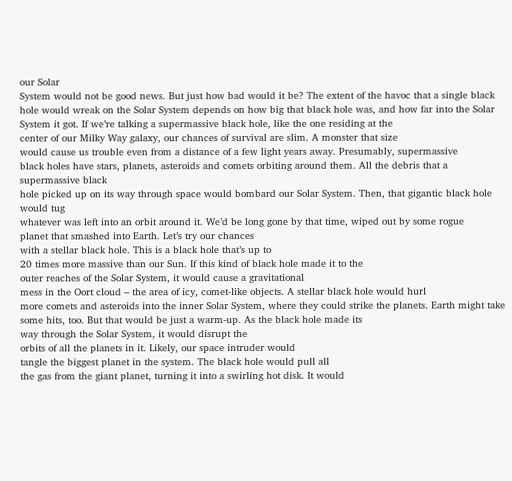our Solar
System would not be good news. But just how bad would it be? The extent of the havoc that a single black
hole would wreak on the Solar System depends on how big that black hole was, and how far into the Solar System it got. If we’re talking a supermassive black hole, like the one residing at the
center of our Milky Way galaxy, our chances of survival are slim. A monster that size
would cause us trouble even from a distance of a few light years away. Presumably, supermassive
black holes have stars, planets, asteroids and comets orbiting around them. All the debris that a supermassive black
hole picked up on its way through space would bombard our Solar System. Then, that gigantic black hole would tug
whatever was left into an orbit around it. We’d be long gone by that time, wiped out by some rogue
planet that smashed into Earth. Let’s try our chances
with a stellar black hole. This is a black hole that’s up to
20 times more massive than our Sun. If this kind of black hole made it to the
outer reaches of the Solar System, it would cause a gravitational
mess in the Oort cloud – the area of icy, comet-like objects. A stellar black hole would hurl
more comets and asteroids into the inner Solar System, where they could strike the planets. Earth might take some hits, too. But that would be just a warm-up. As the black hole made its
way through the Solar System, it would disrupt the
orbits of all the planets in it. Likely, our space intruder would
tangle the biggest planet in the system. The black hole would pull all
the gas from the giant planet, turning it into a swirling hot disk. It would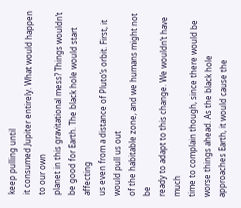keep pulling until
it consumed Jupiter entirely. What would happen to our own
planet in this gravitational mess? Things wouldn’t be good for Earth. The black hole would start affecting
us even from a distance of Pluto’s orbit. First, it would pull us out
of the habitable zone, and we humans might not be
ready to adapt to this change. We wouldn’t have much
time to complain though, since there would be worse things ahead. As the black hole approaches Earth, it would cause the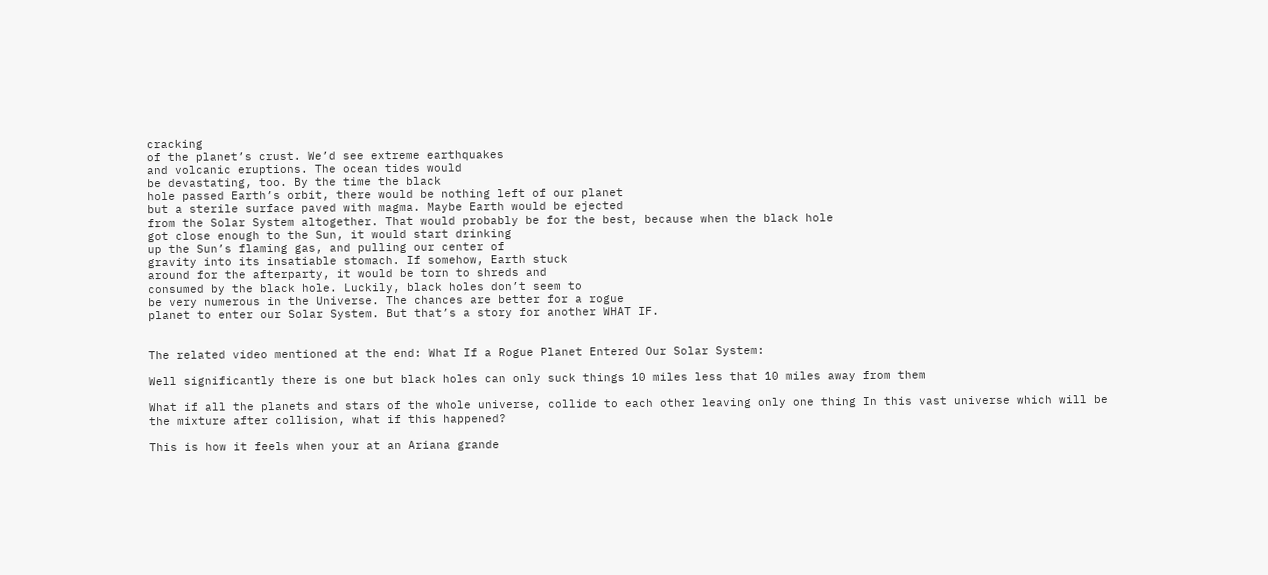cracking
of the planet’s crust. We’d see extreme earthquakes
and volcanic eruptions. The ocean tides would
be devastating, too. By the time the black
hole passed Earth’s orbit, there would be nothing left of our planet
but a sterile surface paved with magma. Maybe Earth would be ejected
from the Solar System altogether. That would probably be for the best, because when the black hole
got close enough to the Sun, it would start drinking
up the Sun’s flaming gas, and pulling our center of
gravity into its insatiable stomach. If somehow, Earth stuck
around for the afterparty, it would be torn to shreds and
consumed by the black hole. Luckily, black holes don’t seem to
be very numerous in the Universe. The chances are better for a rogue
planet to enter our Solar System. But that’s a story for another WHAT IF.


The related video mentioned at the end: What If a Rogue Planet Entered Our Solar System:

Well significantly there is one but black holes can only suck things 10 miles less that 10 miles away from them

What if all the planets and stars of the whole universe, collide to each other leaving only one thing In this vast universe which will be the mixture after collision, what if this happened?

This is how it feels when your at an Ariana grande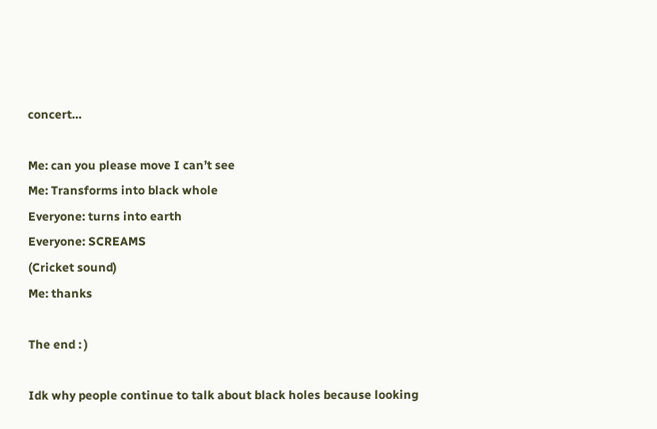concert…

Me: can you please move I can’t see
Me: Transforms into black whole
Everyone: turns into earth
Everyone: SCREAMS
(Cricket sound)
Me: thanks

The end : )

Idk why people continue to talk about black holes because looking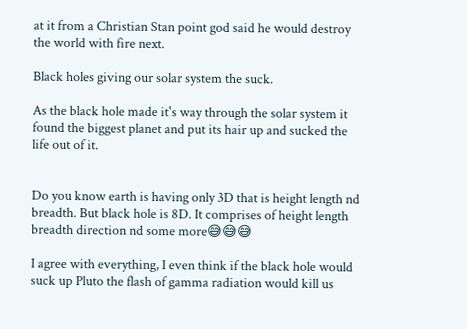at it from a Christian Stan point god said he would destroy the world with fire next.

Black holes giving our solar system the suck.

As the black hole made it's way through the solar system it found the biggest planet and put its hair up and sucked the life out of it.


Do you know earth is having only 3D that is height length nd breadth. But black hole is 8D. It comprises of height length breadth direction nd some more😅😅😅

I agree with everything, I even think if the black hole would suck up Pluto the flash of gamma radiation would kill us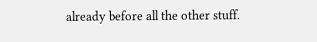already before all the other stuff.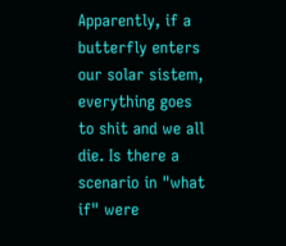Apparently, if a butterfly enters our solar sistem, everything goes to shit and we all die. Is there a scenario in "what if" were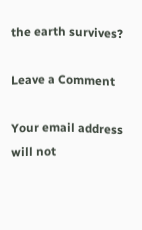the earth survives?

Leave a Comment

Your email address will not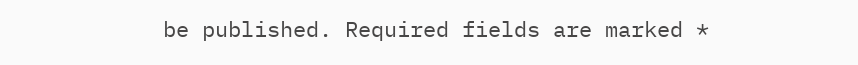be published. Required fields are marked *